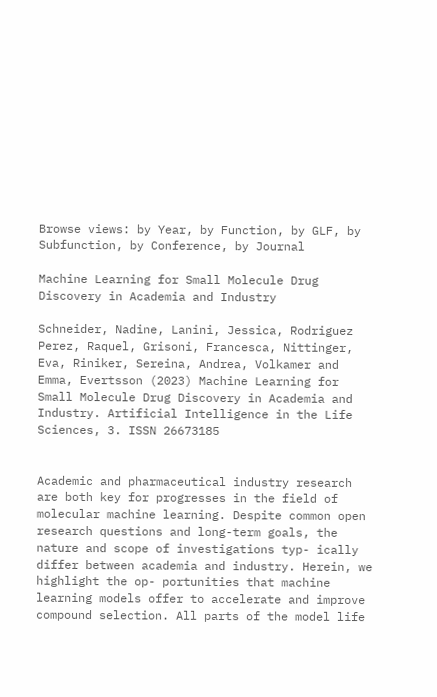Browse views: by Year, by Function, by GLF, by Subfunction, by Conference, by Journal

Machine Learning for Small Molecule Drug Discovery in Academia and Industry

Schneider, Nadine, Lanini, Jessica, Rodriguez Perez, Raquel, Grisoni, Francesca, Nittinger, Eva, Riniker, Sereina, Andrea, Volkamer and Emma, Evertsson (2023) Machine Learning for Small Molecule Drug Discovery in Academia and Industry. Artificial Intelligence in the Life Sciences, 3. ISSN 26673185


Academic and pharmaceutical industry research are both key for progresses in the field of molecular machine learning. Despite common open research questions and long-term goals, the nature and scope of investigations typ- ically differ between academia and industry. Herein, we highlight the op- portunities that machine learning models offer to accelerate and improve compound selection. All parts of the model life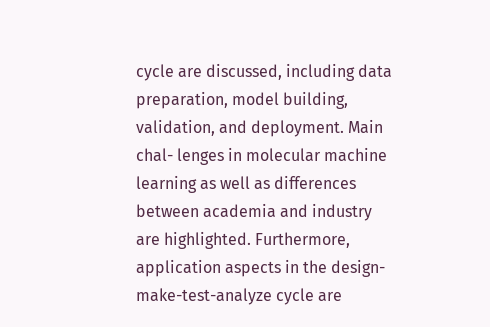cycle are discussed, including data preparation, model building, validation, and deployment. Main chal- lenges in molecular machine learning as well as differences between academia and industry are highlighted. Furthermore, application aspects in the design- make-test-analyze cycle are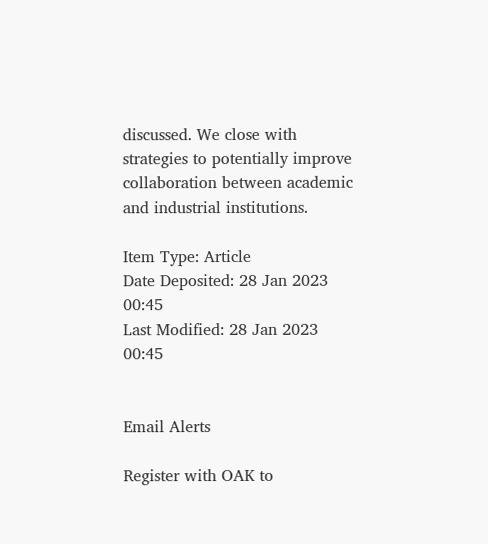discussed. We close with strategies to potentially improve collaboration between academic and industrial institutions.

Item Type: Article
Date Deposited: 28 Jan 2023 00:45
Last Modified: 28 Jan 2023 00:45


Email Alerts

Register with OAK to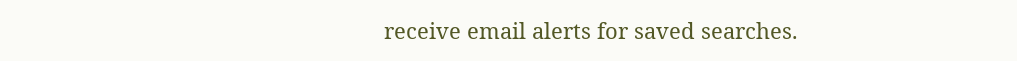receive email alerts for saved searches.